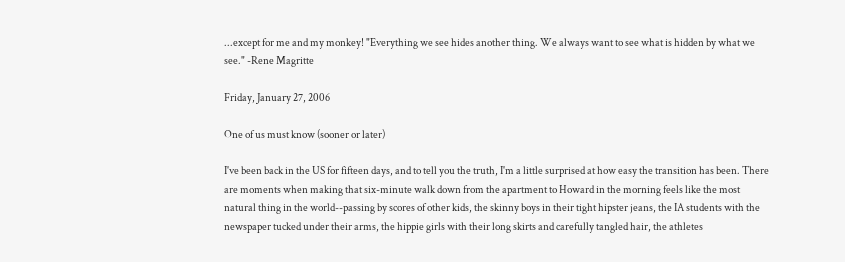...except for me and my monkey! "Everything we see hides another thing. We always want to see what is hidden by what we see." -Rene Magritte

Friday, January 27, 2006

One of us must know (sooner or later)

I've been back in the US for fifteen days, and to tell you the truth, I'm a little surprised at how easy the transition has been. There are moments when making that six-minute walk down from the apartment to Howard in the morning feels like the most natural thing in the world--passing by scores of other kids, the skinny boys in their tight hipster jeans, the IA students with the newspaper tucked under their arms, the hippie girls with their long skirts and carefully tangled hair, the athletes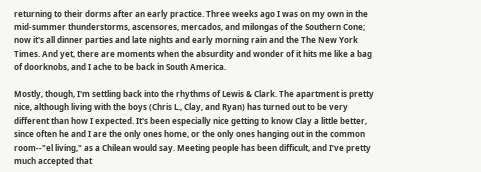returning to their dorms after an early practice. Three weeks ago I was on my own in the mid-summer thunderstorms, ascensores, mercados, and milongas of the Southern Cone; now it's all dinner parties and late nights and early morning rain and the The New York Times. And yet, there are moments when the absurdity and wonder of it hits me like a bag of doorknobs, and I ache to be back in South America.

Mostly, though, I'm settling back into the rhythms of Lewis & Clark. The apartment is pretty nice, although living with the boys (Chris L., Clay, and Ryan) has turned out to be very different than how I expected. It's been especially nice getting to know Clay a little better, since often he and I are the only ones home, or the only ones hanging out in the common room--"el living," as a Chilean would say. Meeting people has been difficult, and I’ve pretty much accepted that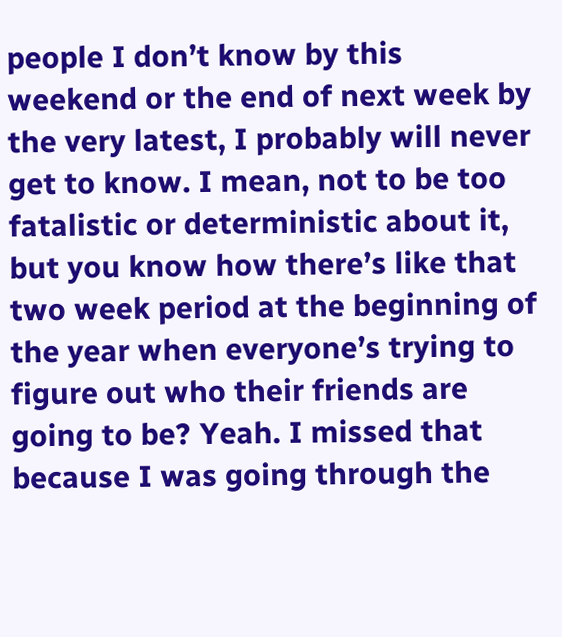people I don’t know by this weekend or the end of next week by the very latest, I probably will never get to know. I mean, not to be too fatalistic or deterministic about it, but you know how there’s like that two week period at the beginning of the year when everyone’s trying to figure out who their friends are going to be? Yeah. I missed that because I was going through the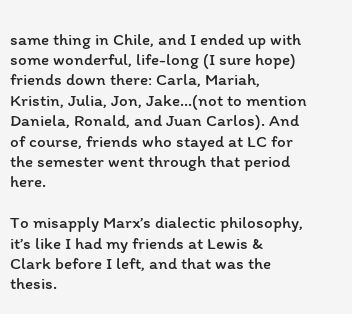same thing in Chile, and I ended up with some wonderful, life-long (I sure hope) friends down there: Carla, Mariah, Kristin, Julia, Jon, Jake…(not to mention Daniela, Ronald, and Juan Carlos). And of course, friends who stayed at LC for the semester went through that period here.

To misapply Marx’s dialectic philosophy, it’s like I had my friends at Lewis & Clark before I left, and that was the thesis.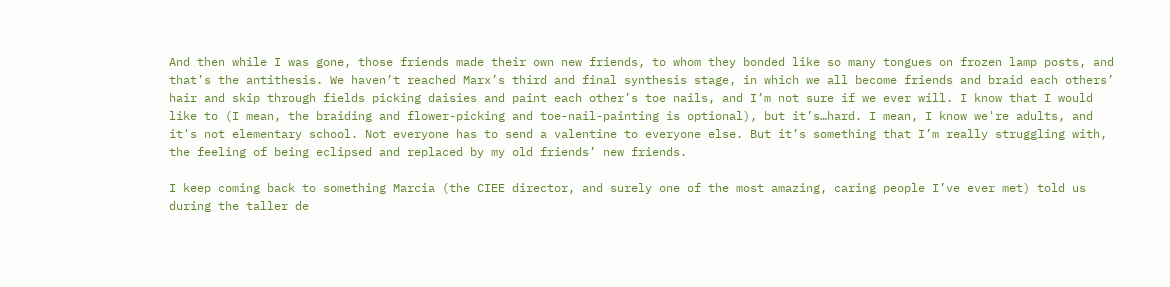And then while I was gone, those friends made their own new friends, to whom they bonded like so many tongues on frozen lamp posts, and that’s the antithesis. We haven’t reached Marx’s third and final synthesis stage, in which we all become friends and braid each others’ hair and skip through fields picking daisies and paint each other’s toe nails, and I’m not sure if we ever will. I know that I would like to (I mean, the braiding and flower-picking and toe-nail-painting is optional), but it’s…hard. I mean, I know we're adults, and it's not elementary school. Not everyone has to send a valentine to everyone else. But it’s something that I’m really struggling with, the feeling of being eclipsed and replaced by my old friends’ new friends.

I keep coming back to something Marcia (the CIEE director, and surely one of the most amazing, caring people I’ve ever met) told us during the taller de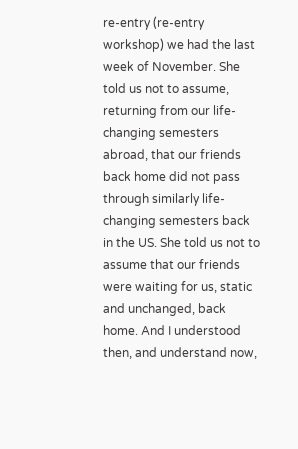re-entry (re-entry workshop) we had the last week of November. She told us not to assume, returning from our life-changing semesters abroad, that our friends back home did not pass through similarly life-changing semesters back in the US. She told us not to assume that our friends were waiting for us, static and unchanged, back home. And I understood then, and understand now,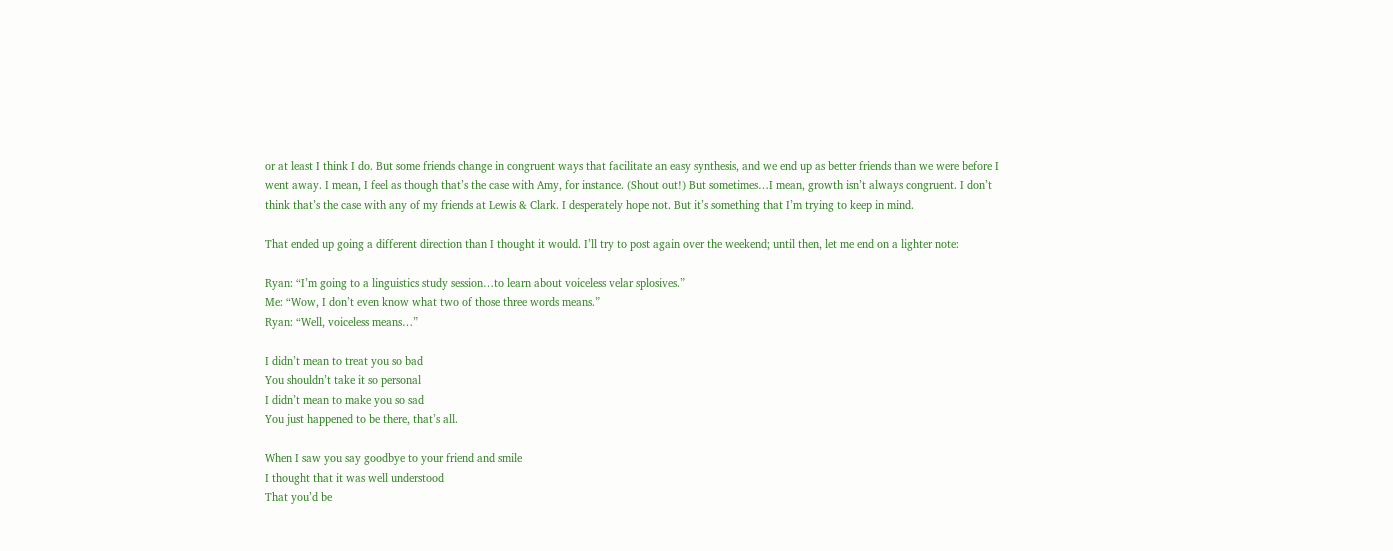or at least I think I do. But some friends change in congruent ways that facilitate an easy synthesis, and we end up as better friends than we were before I went away. I mean, I feel as though that’s the case with Amy, for instance. (Shout out!) But sometimes…I mean, growth isn’t always congruent. I don’t think that’s the case with any of my friends at Lewis & Clark. I desperately hope not. But it’s something that I’m trying to keep in mind.

That ended up going a different direction than I thought it would. I’ll try to post again over the weekend; until then, let me end on a lighter note:

Ryan: “I’m going to a linguistics study session…to learn about voiceless velar splosives.”
Me: “Wow, I don’t even know what two of those three words means.”
Ryan: “Well, voiceless means…”

I didn’t mean to treat you so bad
You shouldn’t take it so personal
I didn’t mean to make you so sad
You just happened to be there, that’s all.

When I saw you say goodbye to your friend and smile
I thought that it was well understood
That you’d be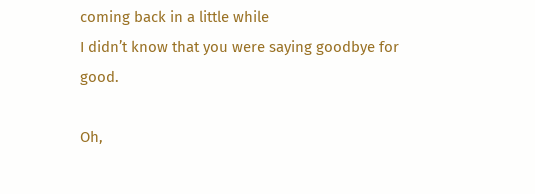coming back in a little while
I didn’t know that you were saying goodbye for good.

Oh,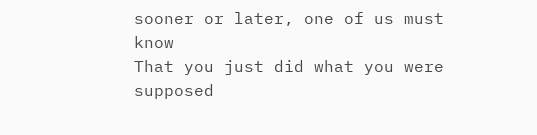sooner or later, one of us must know
That you just did what you were supposed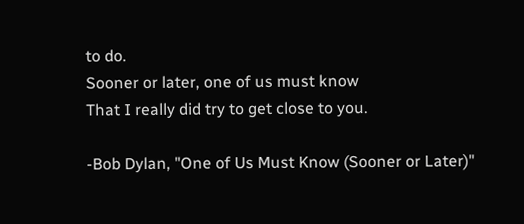to do.
Sooner or later, one of us must know
That I really did try to get close to you.

-Bob Dylan, "One of Us Must Know (Sooner or Later)"